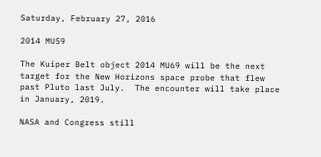Saturday, February 27, 2016

2014 MU59

The Kuiper Belt object 2014 MU69 will be the next target for the New Horizons space probe that flew past Pluto last July.  The encounter will take place in January, 2019.

NASA and Congress still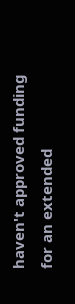haven't approved funding for an extended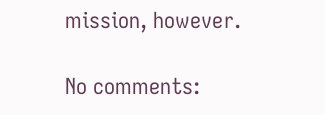mission, however.

No comments: